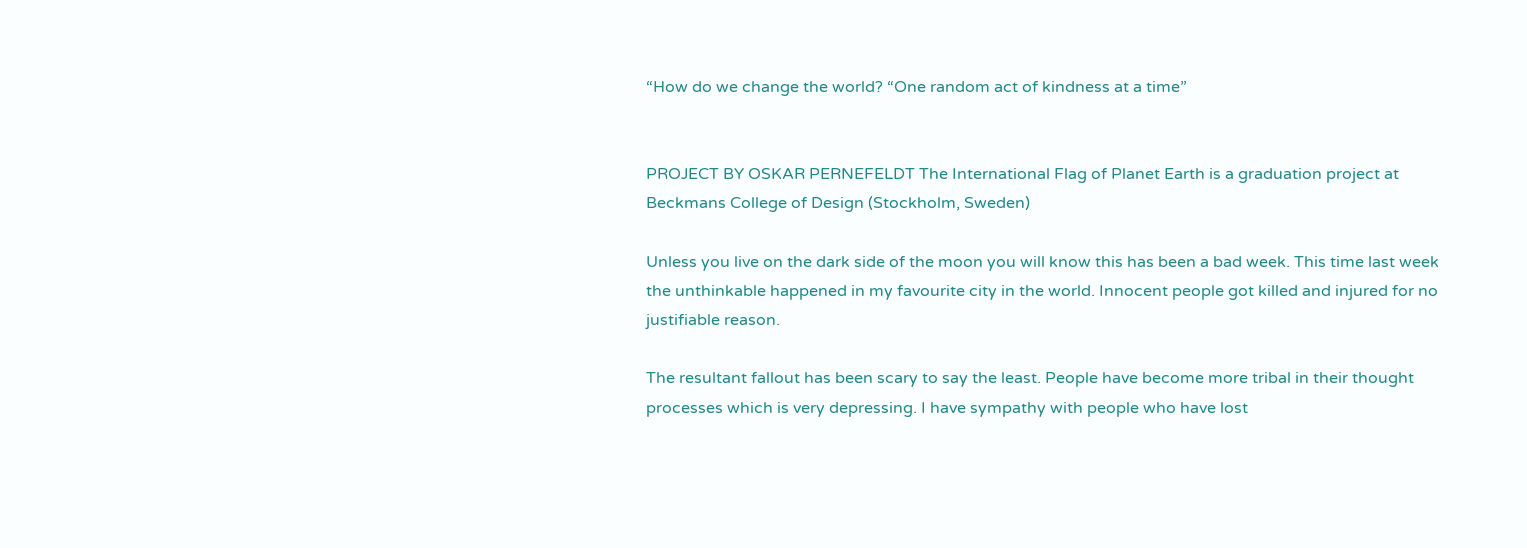“How do we change the world? “One random act of kindness at a time”


PROJECT BY OSKAR PERNEFELDT The International Flag of Planet Earth is a graduation project at Beckmans College of Design (Stockholm, Sweden)

Unless you live on the dark side of the moon you will know this has been a bad week. This time last week the unthinkable happened in my favourite city in the world. Innocent people got killed and injured for no justifiable reason.

The resultant fallout has been scary to say the least. People have become more tribal in their thought processes which is very depressing. I have sympathy with people who have lost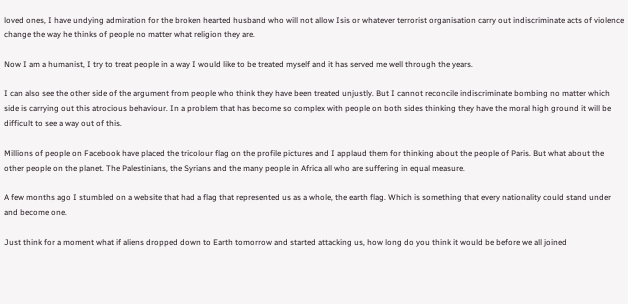loved ones, I have undying admiration for the broken hearted husband who will not allow Isis or whatever terrorist organisation carry out indiscriminate acts of violence change the way he thinks of people no matter what religion they are.

Now I am a humanist, I try to treat people in a way I would like to be treated myself and it has served me well through the years.

I can also see the other side of the argument from people who think they have been treated unjustly. But I cannot reconcile indiscriminate bombing no matter which side is carrying out this atrocious behaviour. In a problem that has become so complex with people on both sides thinking they have the moral high ground it will be difficult to see a way out of this.

Millions of people on Facebook have placed the tricolour flag on the profile pictures and I applaud them for thinking about the people of Paris. But what about the other people on the planet. The Palestinians, the Syrians and the many people in Africa all who are suffering in equal measure.

A few months ago I stumbled on a website that had a flag that represented us as a whole, the earth flag. Which is something that every nationality could stand under and become one.

Just think for a moment what if aliens dropped down to Earth tomorrow and started attacking us, how long do you think it would be before we all joined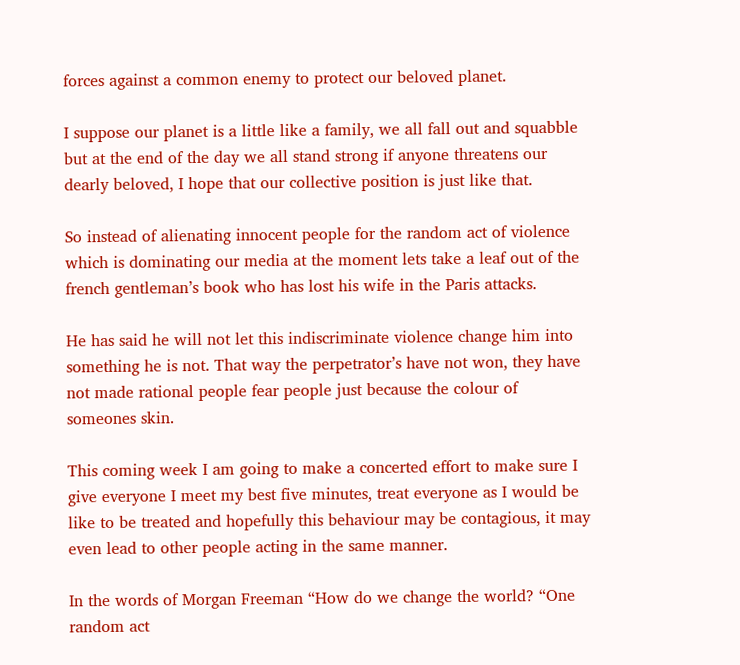forces against a common enemy to protect our beloved planet.

I suppose our planet is a little like a family, we all fall out and squabble but at the end of the day we all stand strong if anyone threatens our dearly beloved, I hope that our collective position is just like that.

So instead of alienating innocent people for the random act of violence which is dominating our media at the moment lets take a leaf out of the french gentleman’s book who has lost his wife in the Paris attacks.

He has said he will not let this indiscriminate violence change him into something he is not. That way the perpetrator’s have not won, they have not made rational people fear people just because the colour of someones skin.

This coming week I am going to make a concerted effort to make sure I give everyone I meet my best five minutes, treat everyone as I would be like to be treated and hopefully this behaviour may be contagious, it may even lead to other people acting in the same manner.

In the words of Morgan Freeman “How do we change the world? “One random act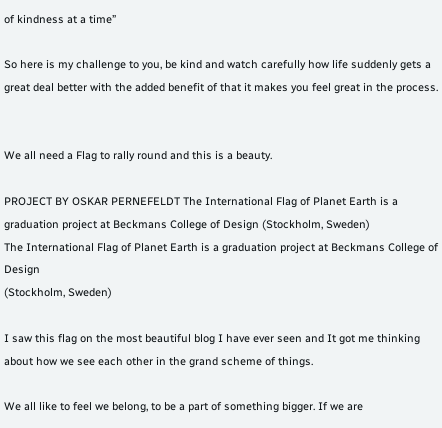of kindness at a time”

So here is my challenge to you, be kind and watch carefully how life suddenly gets a great deal better with the added benefit of that it makes you feel great in the process.


We all need a Flag to rally round and this is a beauty.

PROJECT BY OSKAR PERNEFELDT The International Flag of Planet Earth is a graduation project at Beckmans College of Design (Stockholm, Sweden)
The International Flag of Planet Earth is a graduation project at Beckmans College of Design
(Stockholm, Sweden)

I saw this flag on the most beautiful blog I have ever seen and It got me thinking about how we see each other in the grand scheme of things.

We all like to feel we belong, to be a part of something bigger. If we are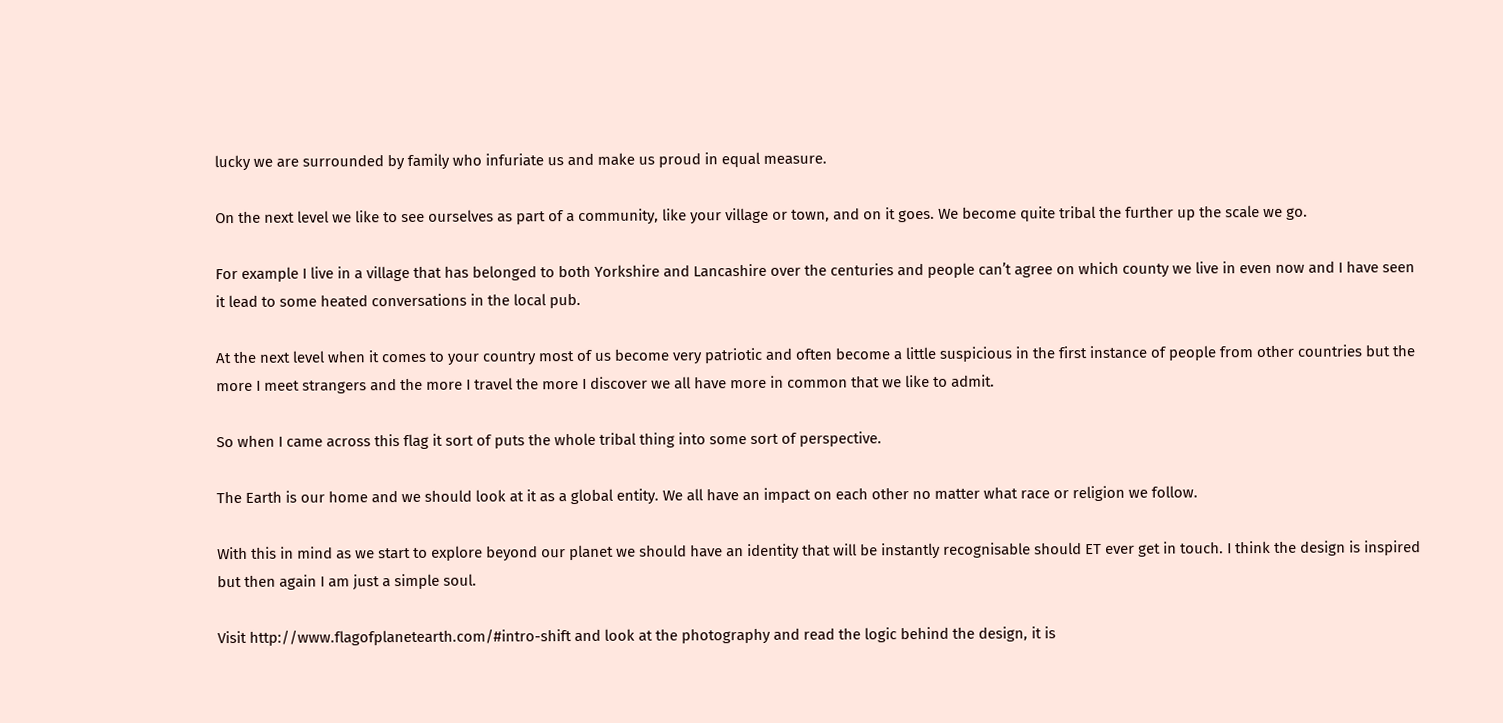lucky we are surrounded by family who infuriate us and make us proud in equal measure.

On the next level we like to see ourselves as part of a community, like your village or town, and on it goes. We become quite tribal the further up the scale we go.

For example I live in a village that has belonged to both Yorkshire and Lancashire over the centuries and people can’t agree on which county we live in even now and I have seen it lead to some heated conversations in the local pub.

At the next level when it comes to your country most of us become very patriotic and often become a little suspicious in the first instance of people from other countries but the more I meet strangers and the more I travel the more I discover we all have more in common that we like to admit.

So when I came across this flag it sort of puts the whole tribal thing into some sort of perspective.

The Earth is our home and we should look at it as a global entity. We all have an impact on each other no matter what race or religion we follow.

With this in mind as we start to explore beyond our planet we should have an identity that will be instantly recognisable should ET ever get in touch. I think the design is inspired but then again I am just a simple soul.

Visit http://www.flagofplanetearth.com/#intro-shift and look at the photography and read the logic behind the design, it is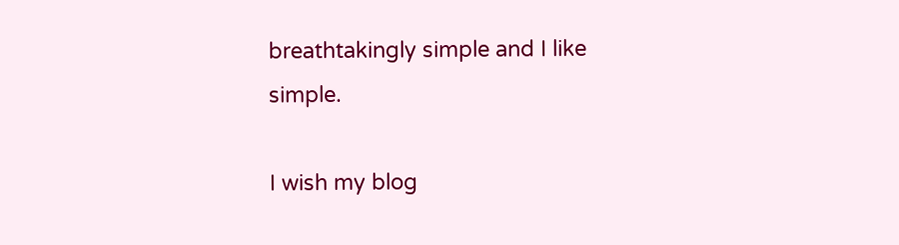breathtakingly simple and I like simple.

I wish my blog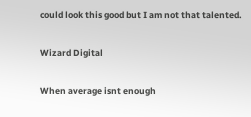could look this good but I am not that talented.

Wizard Digital

When average isnt enough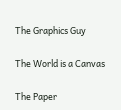The Graphics Guy

The World is a Canvas

The Paper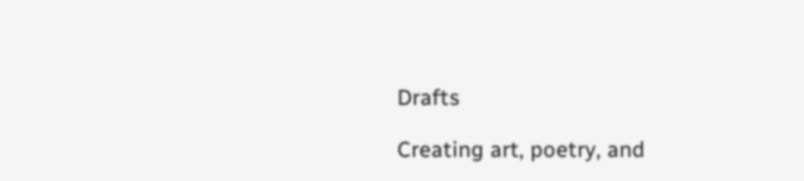Drafts

Creating art, poetry, and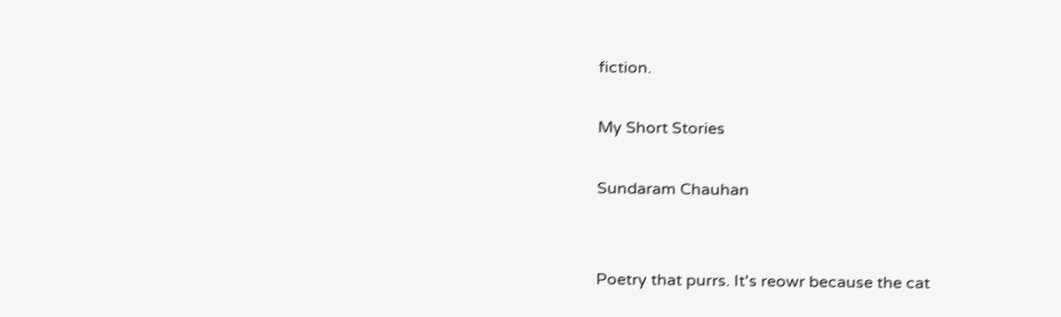fiction.

My Short Stories

Sundaram Chauhan


Poetry that purrs. It's reowr because the cat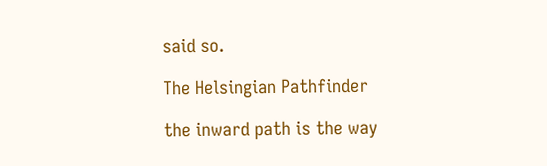said so.

The Helsingian Pathfinder

the inward path is the way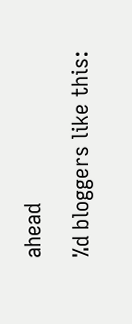ahead

%d bloggers like this: